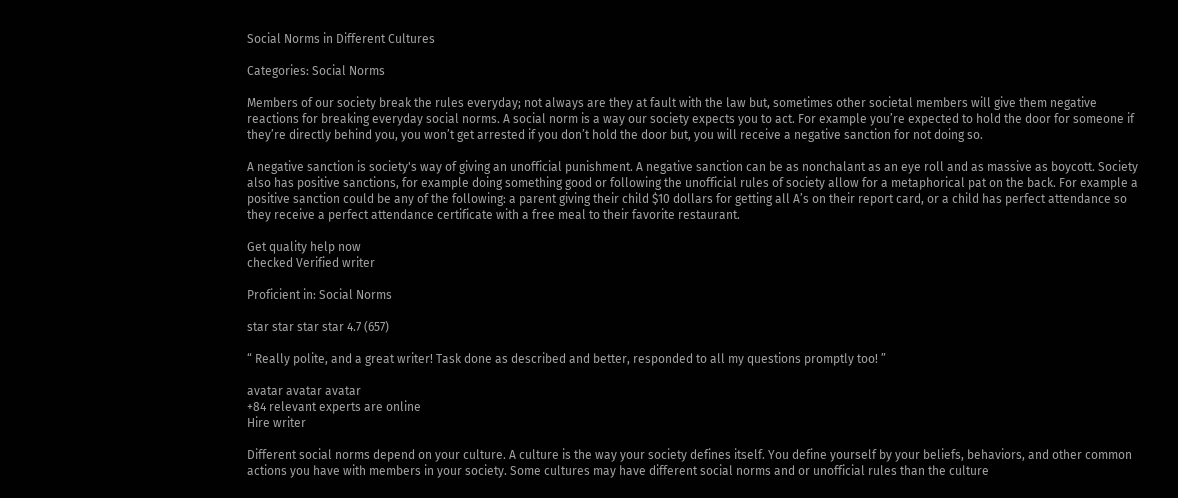Social Norms in Different Cultures

Categories: Social Norms

Members of our society break the rules everyday; not always are they at fault with the law but, sometimes other societal members will give them negative reactions for breaking everyday social norms. A social norm is a way our society expects you to act. For example you’re expected to hold the door for someone if they’re directly behind you, you won’t get arrested if you don’t hold the door but, you will receive a negative sanction for not doing so.

A negative sanction is society's way of giving an unofficial punishment. A negative sanction can be as nonchalant as an eye roll and as massive as boycott. Society also has positive sanctions, for example doing something good or following the unofficial rules of society allow for a metaphorical pat on the back. For example a positive sanction could be any of the following: a parent giving their child $10 dollars for getting all A’s on their report card, or a child has perfect attendance so they receive a perfect attendance certificate with a free meal to their favorite restaurant.

Get quality help now
checked Verified writer

Proficient in: Social Norms

star star star star 4.7 (657)

“ Really polite, and a great writer! Task done as described and better, responded to all my questions promptly too! ”

avatar avatar avatar
+84 relevant experts are online
Hire writer

Different social norms depend on your culture. A culture is the way your society defines itself. You define yourself by your beliefs, behaviors, and other common actions you have with members in your society. Some cultures may have different social norms and or unofficial rules than the culture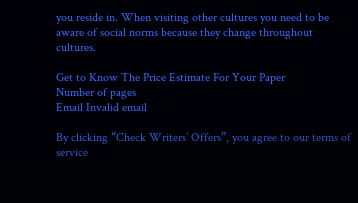you reside in. When visiting other cultures you need to be aware of social norms because they change throughout cultures.

Get to Know The Price Estimate For Your Paper
Number of pages
Email Invalid email

By clicking “Check Writers’ Offers”, you agree to our terms of service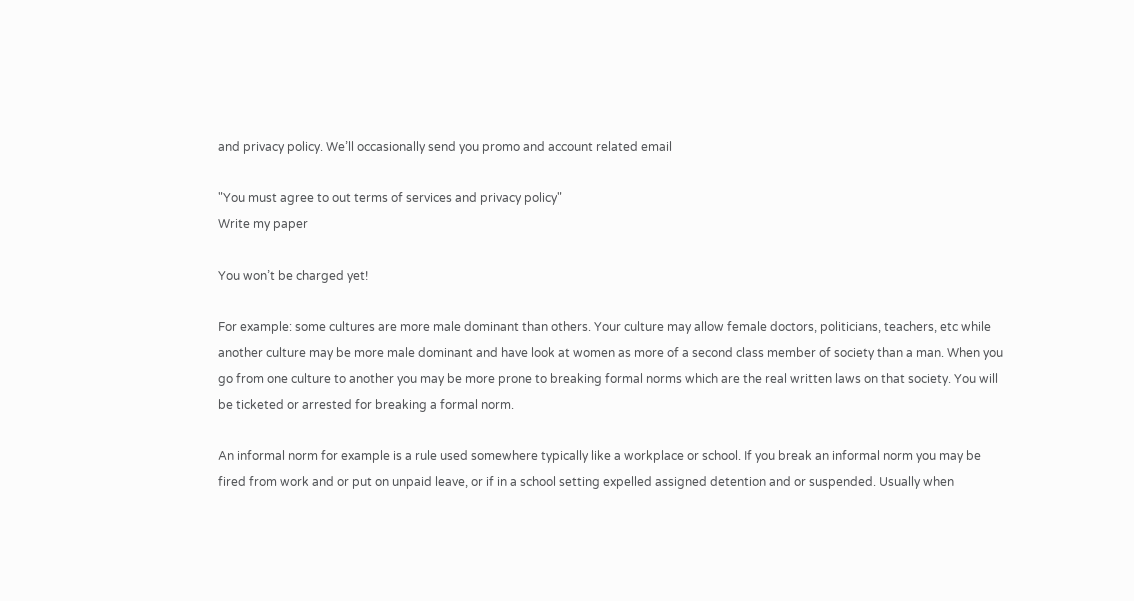and privacy policy. We’ll occasionally send you promo and account related email

"You must agree to out terms of services and privacy policy"
Write my paper

You won’t be charged yet!

For example: some cultures are more male dominant than others. Your culture may allow female doctors, politicians, teachers, etc while another culture may be more male dominant and have look at women as more of a second class member of society than a man. When you go from one culture to another you may be more prone to breaking formal norms which are the real written laws on that society. You will be ticketed or arrested for breaking a formal norm.

An informal norm for example is a rule used somewhere typically like a workplace or school. If you break an informal norm you may be fired from work and or put on unpaid leave, or if in a school setting expelled assigned detention and or suspended. Usually when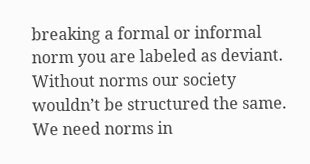breaking a formal or informal norm you are labeled as deviant. Without norms our society wouldn’t be structured the same. We need norms in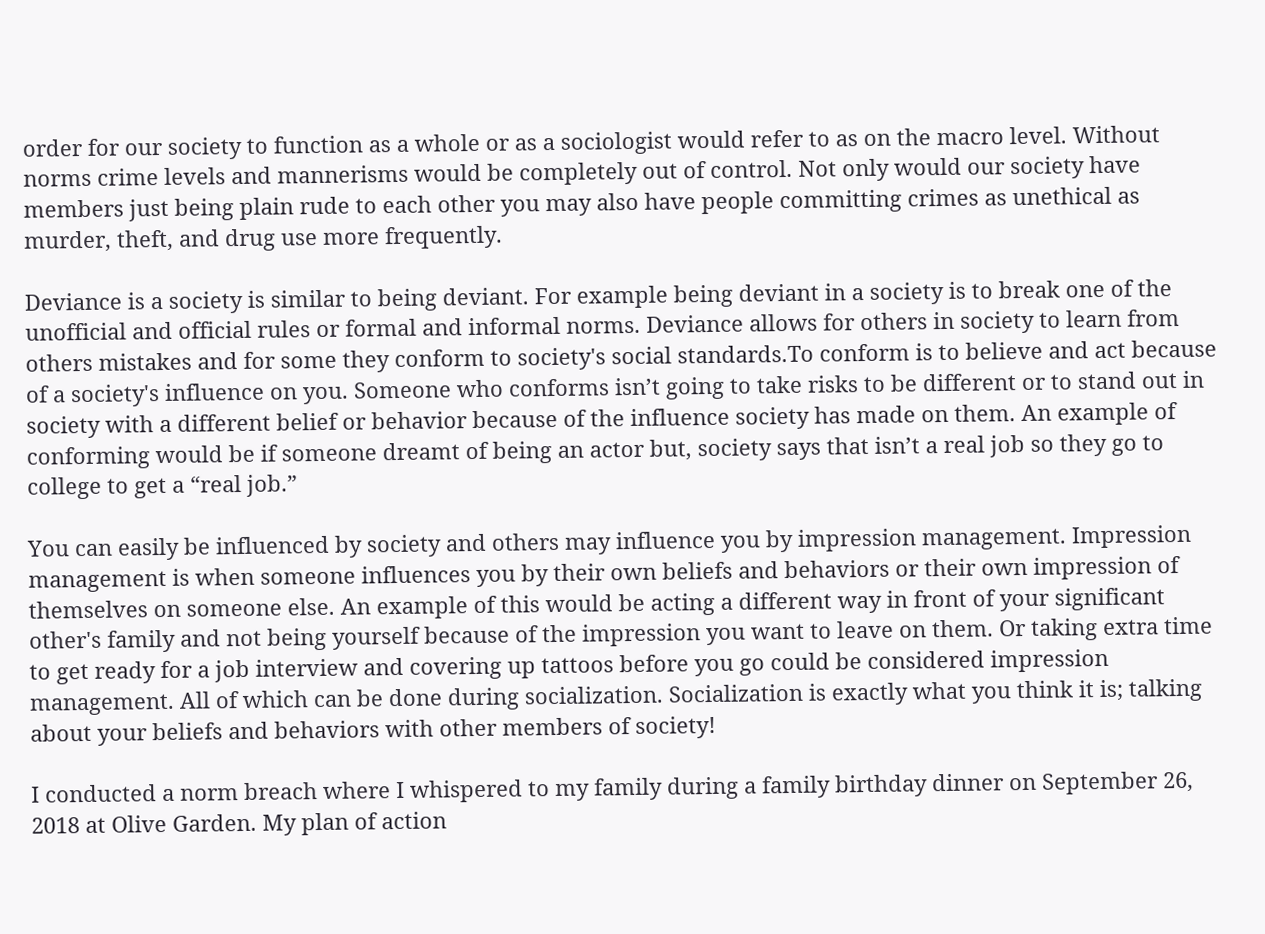order for our society to function as a whole or as a sociologist would refer to as on the macro level. Without norms crime levels and mannerisms would be completely out of control. Not only would our society have members just being plain rude to each other you may also have people committing crimes as unethical as murder, theft, and drug use more frequently.

Deviance is a society is similar to being deviant. For example being deviant in a society is to break one of the unofficial and official rules or formal and informal norms. Deviance allows for others in society to learn from others mistakes and for some they conform to society's social standards.To conform is to believe and act because of a society's influence on you. Someone who conforms isn’t going to take risks to be different or to stand out in society with a different belief or behavior because of the influence society has made on them. An example of conforming would be if someone dreamt of being an actor but, society says that isn’t a real job so they go to college to get a “real job.”

You can easily be influenced by society and others may influence you by impression management. Impression management is when someone influences you by their own beliefs and behaviors or their own impression of themselves on someone else. An example of this would be acting a different way in front of your significant other's family and not being yourself because of the impression you want to leave on them. Or taking extra time to get ready for a job interview and covering up tattoos before you go could be considered impression management. All of which can be done during socialization. Socialization is exactly what you think it is; talking about your beliefs and behaviors with other members of society!

I conducted a norm breach where I whispered to my family during a family birthday dinner on September 26, 2018 at Olive Garden. My plan of action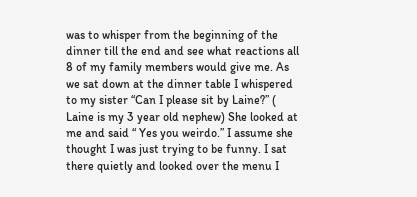was to whisper from the beginning of the dinner till the end and see what reactions all 8 of my family members would give me. As we sat down at the dinner table I whispered to my sister “Can I please sit by Laine?” ( Laine is my 3 year old nephew) She looked at me and said “ Yes you weirdo.” I assume she thought I was just trying to be funny. I sat there quietly and looked over the menu I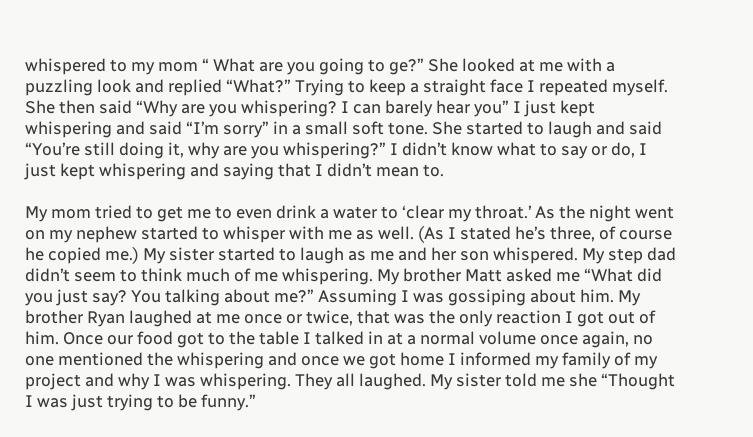whispered to my mom “ What are you going to ge?” She looked at me with a puzzling look and replied “What?” Trying to keep a straight face I repeated myself. She then said “Why are you whispering? I can barely hear you” I just kept whispering and said “I’m sorry” in a small soft tone. She started to laugh and said “You’re still doing it, why are you whispering?” I didn’t know what to say or do, I just kept whispering and saying that I didn’t mean to.

My mom tried to get me to even drink a water to ‘clear my throat.’ As the night went on my nephew started to whisper with me as well. (As I stated he’s three, of course he copied me.) My sister started to laugh as me and her son whispered. My step dad didn’t seem to think much of me whispering. My brother Matt asked me “What did you just say? You talking about me?” Assuming I was gossiping about him. My brother Ryan laughed at me once or twice, that was the only reaction I got out of him. Once our food got to the table I talked in at a normal volume once again, no one mentioned the whispering and once we got home I informed my family of my project and why I was whispering. They all laughed. My sister told me she “Thought I was just trying to be funny.”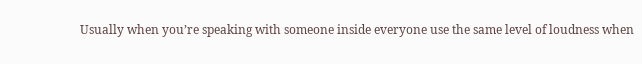Usually when you’re speaking with someone inside everyone use the same level of loudness when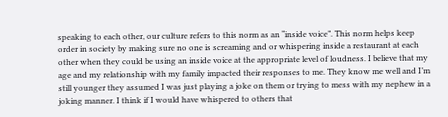speaking to each other, our culture refers to this norm as an “inside voice”. This norm helps keep order in society by making sure no one is screaming and or whispering inside a restaurant at each other when they could be using an inside voice at the appropriate level of loudness. I believe that my age and my relationship with my family impacted their responses to me. They know me well and I’m still younger they assumed I was just playing a joke on them or trying to mess with my nephew in a joking manner. I think if I would have whispered to others that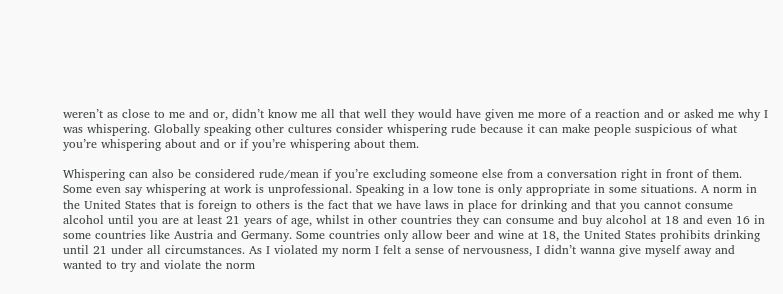weren’t as close to me and or, didn’t know me all that well they would have given me more of a reaction and or asked me why I was whispering. Globally speaking other cultures consider whispering rude because it can make people suspicious of what you’re whispering about and or if you’re whispering about them.

Whispering can also be considered rude/mean if you’re excluding someone else from a conversation right in front of them. Some even say whispering at work is unprofessional. Speaking in a low tone is only appropriate in some situations. A norm in the United States that is foreign to others is the fact that we have laws in place for drinking and that you cannot consume alcohol until you are at least 21 years of age, whilst in other countries they can consume and buy alcohol at 18 and even 16 in some countries like Austria and Germany. Some countries only allow beer and wine at 18, the United States prohibits drinking until 21 under all circumstances. As I violated my norm I felt a sense of nervousness, I didn’t wanna give myself away and wanted to try and violate the norm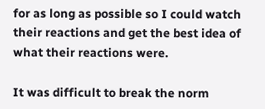for as long as possible so I could watch their reactions and get the best idea of what their reactions were.

It was difficult to break the norm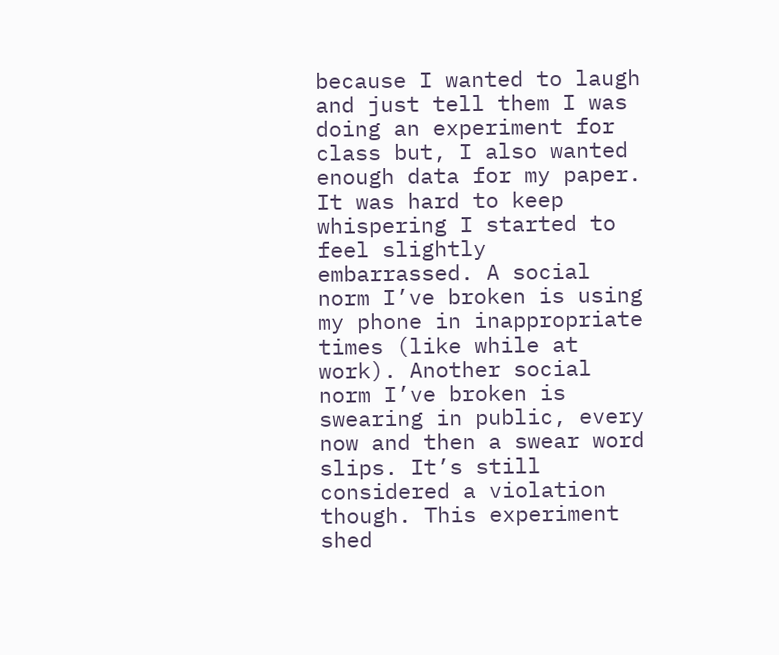because I wanted to laugh and just tell them I was doing an experiment for class but, I also wanted enough data for my paper. It was hard to keep whispering I started to feel slightly embarrassed. A social norm I’ve broken is using my phone in inappropriate times (like while at work). Another social norm I’ve broken is swearing in public, every now and then a swear word slips. It’s still considered a violation though. This experiment shed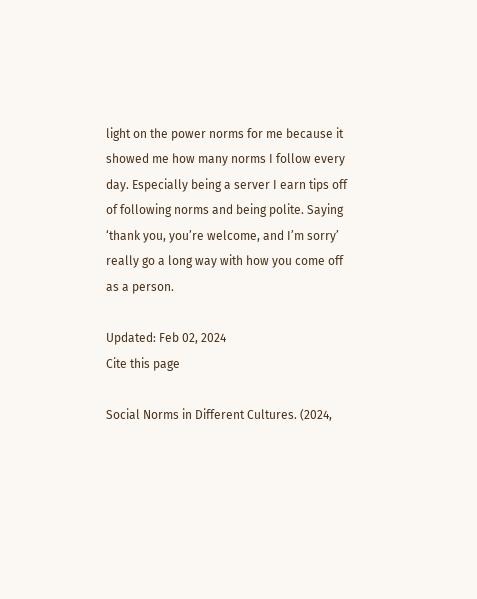light on the power norms for me because it showed me how many norms I follow every day. Especially being a server I earn tips off of following norms and being polite. Saying ‘thank you, you’re welcome, and I’m sorry’ really go a long way with how you come off as a person.

Updated: Feb 02, 2024
Cite this page

Social Norms in Different Cultures. (2024,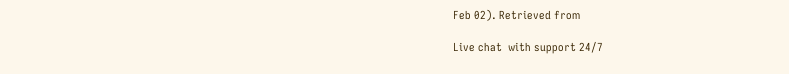Feb 02). Retrieved from

Live chat  with support 24/7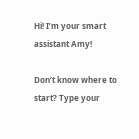Hi! I’m your smart assistant Amy!

Don’t know where to start? Type your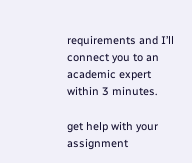requirements and I’ll connect you to an academic expert within 3 minutes.

get help with your assignment